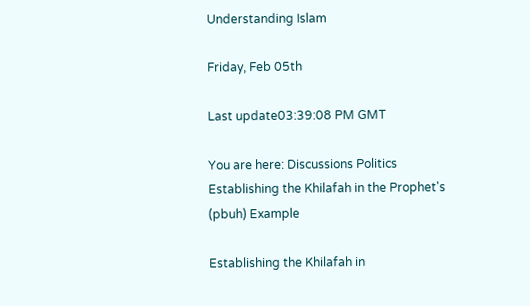Understanding Islam

Friday, Feb 05th

Last update03:39:08 PM GMT

You are here: Discussions Politics Establishing the Khilafah in the Prophet's (pbuh) Example

Establishing the Khilafah in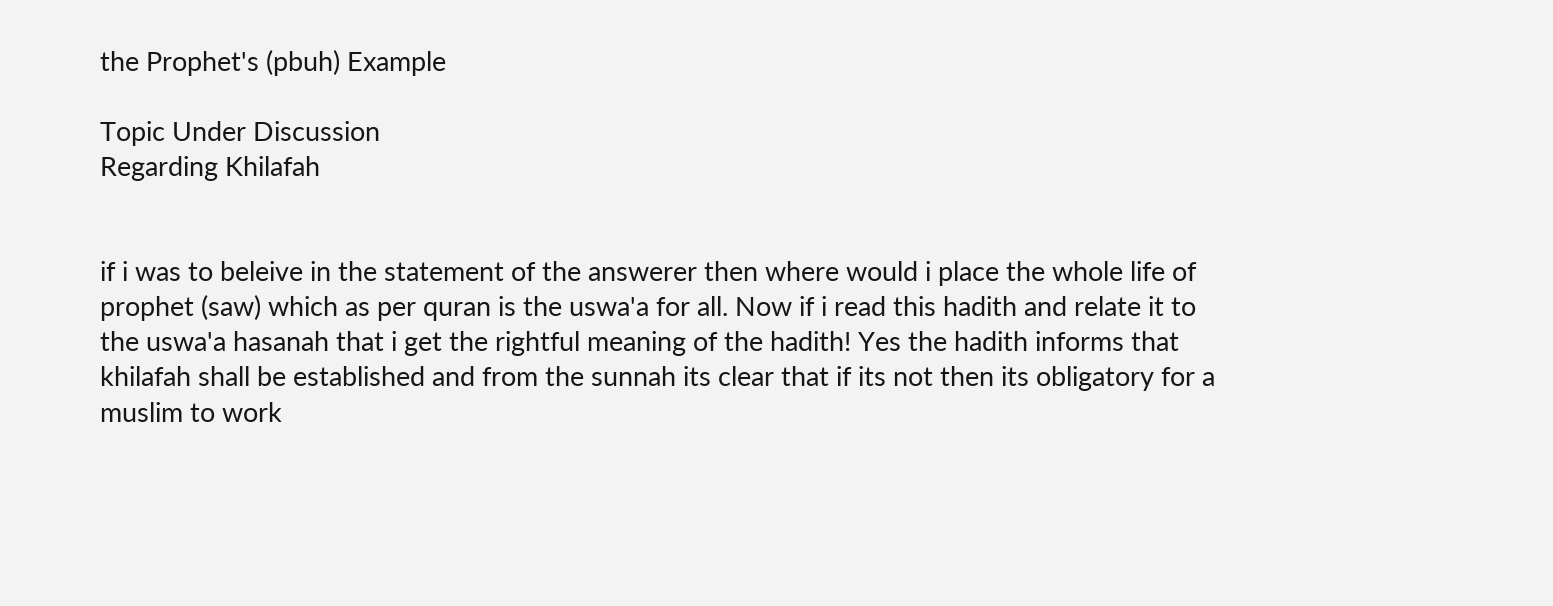the Prophet's (pbuh) Example

Topic Under Discussion
Regarding Khilafah


if i was to beleive in the statement of the answerer then where would i place the whole life of prophet (saw) which as per quran is the uswa'a for all. Now if i read this hadith and relate it to the uswa'a hasanah that i get the rightful meaning of the hadith! Yes the hadith informs that khilafah shall be established and from the sunnah its clear that if its not then its obligatory for a muslim to work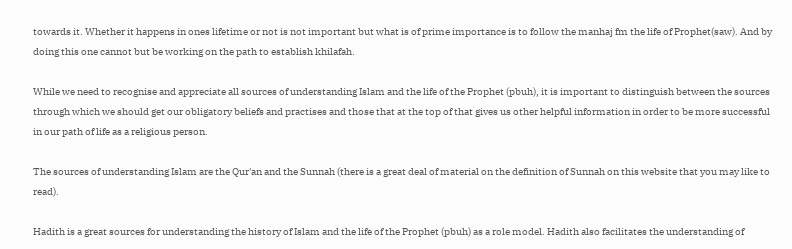towards it. Whether it happens in ones lifetime or not is not important but what is of prime importance is to follow the manhaj fm the life of Prophet(saw). And by doing this one cannot but be working on the path to establish khilafah.

While we need to recognise and appreciate all sources of understanding Islam and the life of the Prophet (pbuh), it is important to distinguish between the sources through which we should get our obligatory beliefs and practises and those that at the top of that gives us other helpful information in order to be more successful in our path of life as a religious person.

The sources of understanding Islam are the Qur'an and the Sunnah (there is a great deal of material on the definition of Sunnah on this website that you may like to read).

Hadith is a great sources for understanding the history of Islam and the life of the Prophet (pbuh) as a role model. Hadith also facilitates the understanding of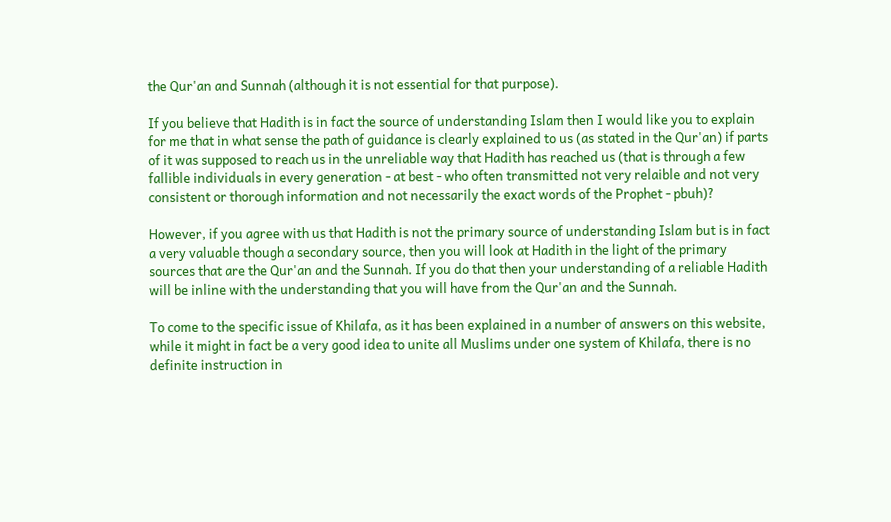the Qur'an and Sunnah (although it is not essential for that purpose).

If you believe that Hadith is in fact the source of understanding Islam then I would like you to explain for me that in what sense the path of guidance is clearly explained to us (as stated in the Qur'an) if parts of it was supposed to reach us in the unreliable way that Hadith has reached us (that is through a few fallible individuals in every generation - at best - who often transmitted not very relaible and not very consistent or thorough information and not necessarily the exact words of the Prophet - pbuh)?

However, if you agree with us that Hadith is not the primary source of understanding Islam but is in fact a very valuable though a secondary source, then you will look at Hadith in the light of the primary sources that are the Qur'an and the Sunnah. If you do that then your understanding of a reliable Hadith will be inline with the understanding that you will have from the Qur'an and the Sunnah.

To come to the specific issue of Khilafa, as it has been explained in a number of answers on this website, while it might in fact be a very good idea to unite all Muslims under one system of Khilafa, there is no definite instruction in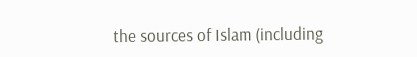the sources of Islam (including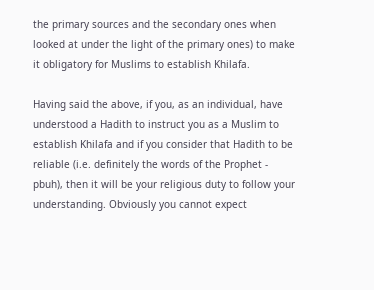the primary sources and the secondary ones when looked at under the light of the primary ones) to make it obligatory for Muslims to establish Khilafa.

Having said the above, if you, as an individual, have understood a Hadith to instruct you as a Muslim to establish Khilafa and if you consider that Hadith to be reliable (i.e. definitely the words of the Prophet - pbuh), then it will be your religious duty to follow your understanding. Obviously you cannot expect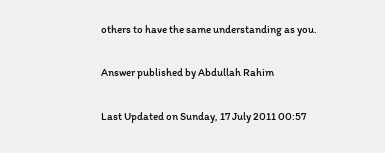others to have the same understanding as you.

Answer published by Abdullah Rahim

Last Updated on Sunday, 17 July 2011 00:57